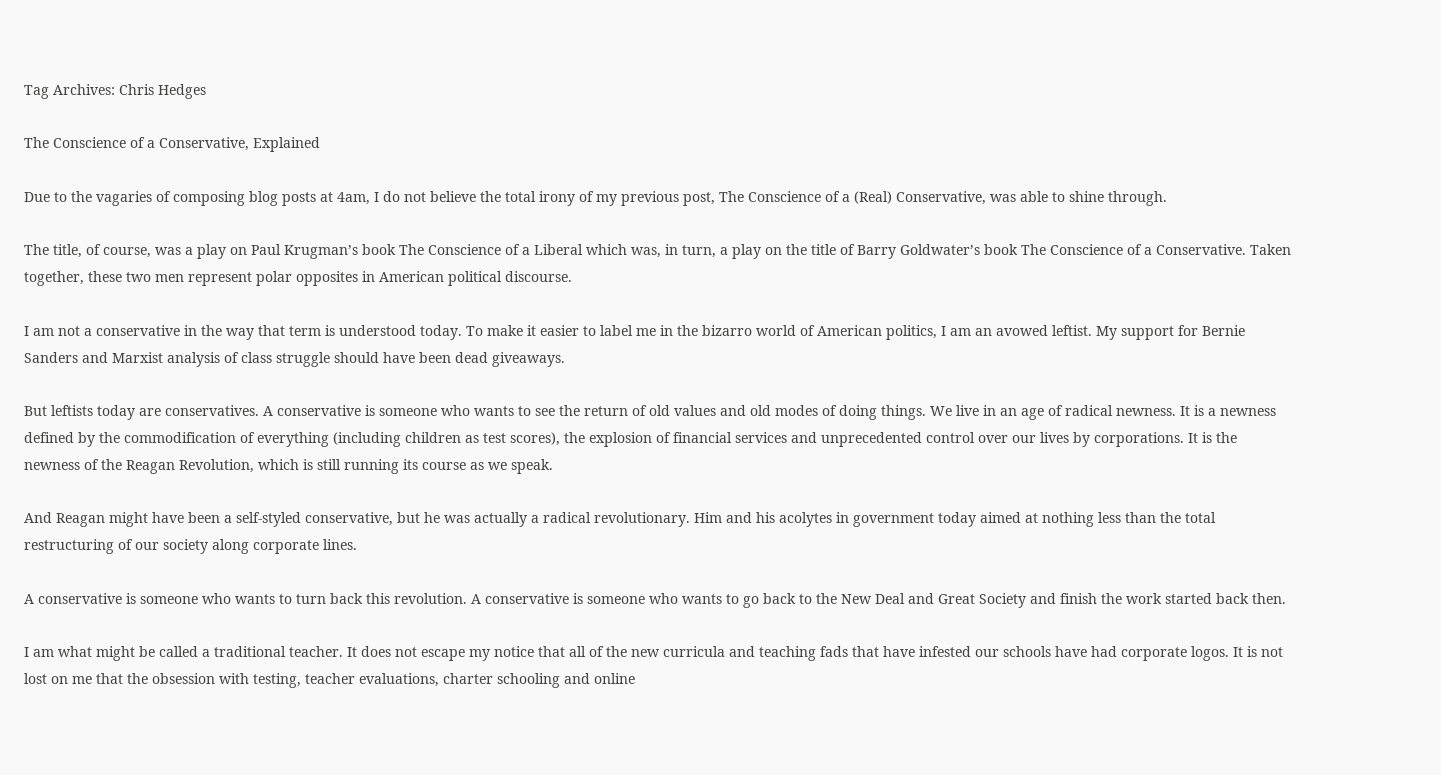Tag Archives: Chris Hedges

The Conscience of a Conservative, Explained

Due to the vagaries of composing blog posts at 4am, I do not believe the total irony of my previous post, The Conscience of a (Real) Conservative, was able to shine through.

The title, of course, was a play on Paul Krugman’s book The Conscience of a Liberal which was, in turn, a play on the title of Barry Goldwater’s book The Conscience of a Conservative. Taken together, these two men represent polar opposites in American political discourse.

I am not a conservative in the way that term is understood today. To make it easier to label me in the bizarro world of American politics, I am an avowed leftist. My support for Bernie Sanders and Marxist analysis of class struggle should have been dead giveaways.

But leftists today are conservatives. A conservative is someone who wants to see the return of old values and old modes of doing things. We live in an age of radical newness. It is a newness defined by the commodification of everything (including children as test scores), the explosion of financial services and unprecedented control over our lives by corporations. It is the newness of the Reagan Revolution, which is still running its course as we speak.

And Reagan might have been a self-styled conservative, but he was actually a radical revolutionary. Him and his acolytes in government today aimed at nothing less than the total restructuring of our society along corporate lines.

A conservative is someone who wants to turn back this revolution. A conservative is someone who wants to go back to the New Deal and Great Society and finish the work started back then.

I am what might be called a traditional teacher. It does not escape my notice that all of the new curricula and teaching fads that have infested our schools have had corporate logos. It is not lost on me that the obsession with testing, teacher evaluations, charter schooling and online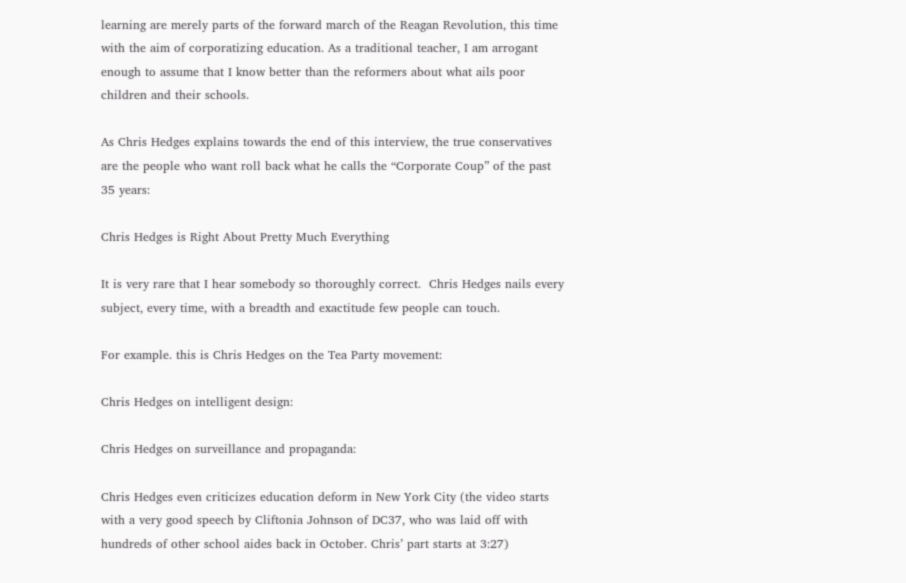learning are merely parts of the forward march of the Reagan Revolution, this time with the aim of corporatizing education. As a traditional teacher, I am arrogant enough to assume that I know better than the reformers about what ails poor children and their schools.

As Chris Hedges explains towards the end of this interview, the true conservatives are the people who want roll back what he calls the “Corporate Coup” of the past 35 years:

Chris Hedges is Right About Pretty Much Everything

It is very rare that I hear somebody so thoroughly correct.  Chris Hedges nails every subject, every time, with a breadth and exactitude few people can touch.

For example. this is Chris Hedges on the Tea Party movement:

Chris Hedges on intelligent design:

Chris Hedges on surveillance and propaganda:

Chris Hedges even criticizes education deform in New York City (the video starts with a very good speech by Cliftonia Johnson of DC37, who was laid off with hundreds of other school aides back in October. Chris’ part starts at 3:27)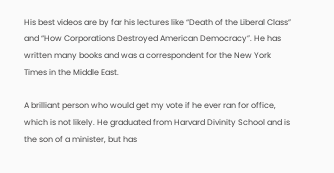His best videos are by far his lectures like “Death of the Liberal Class” and “How Corporations Destroyed American Democracy”. He has written many books and was a correspondent for the New York Times in the Middle East.

A brilliant person who would get my vote if he ever ran for office, which is not likely. He graduated from Harvard Divinity School and is the son of a minister, but has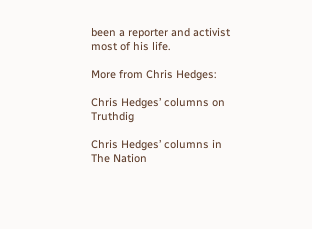been a reporter and activist most of his life.

More from Chris Hedges:

Chris Hedges’ columns on Truthdig

Chris Hedges’ columns in The Nation